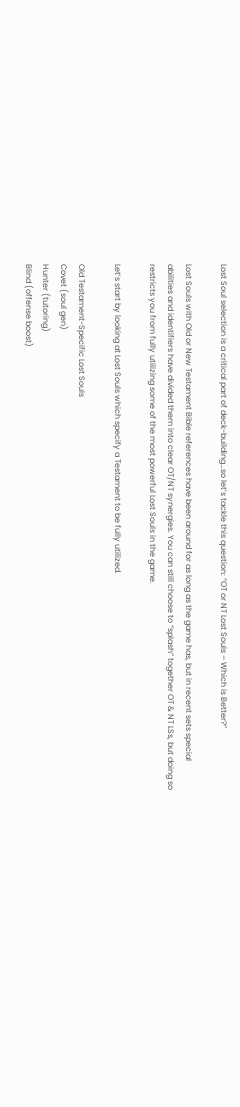Lost Soul selection is a critical part of deck-building…so let’s tackle this question: “OT or NT Lost Souls – Which is Better?”

Lost Souls with Old or New Testament Bible references have been around for as long as the game has, but in recent sets special abilities and identifiers have divided them into clear OT/NT synergies. You can still choose to “splash” together OT & NT LSs, but doing so restricts you from fully utilizing some of the most powerful Lost Souls in the game.

Let’s start by looking at Lost Souls which specify a Testament to be fully utilized.

Old Testament-Specific Lost Souls
Covet (soul gen)
Hunter (tutoring)
Blind (offense boost)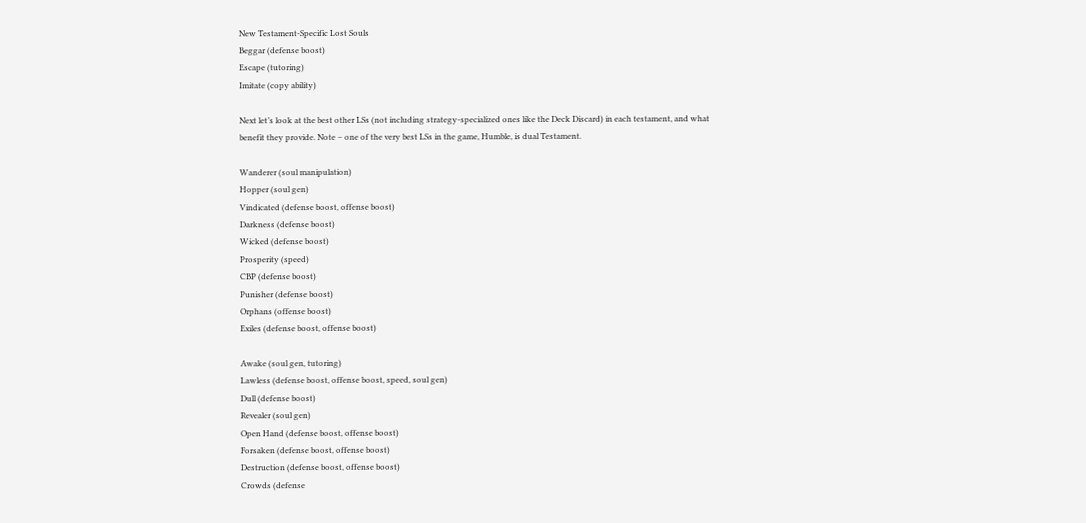New Testament-Specific Lost Souls
Beggar (defense boost)
Escape (tutoring)
Imitate (copy ability)

Next let’s look at the best other LSs (not including strategy-specialized ones like the Deck Discard) in each testament, and what benefit they provide. Note – one of the very best LSs in the game, Humble, is dual Testament.

Wanderer (soul manipulation)
Hopper (soul gen)
Vindicated (defense boost, offense boost)
Darkness (defense boost)
Wicked (defense boost)
Prosperity (speed)
CBP (defense boost)
Punisher (defense boost)
Orphans (offense boost)
Exiles (defense boost, offense boost)

Awake (soul gen, tutoring)
Lawless (defense boost, offense boost, speed, soul gen)
Dull (defense boost)
Revealer (soul gen)
Open Hand (defense boost, offense boost)
Forsaken (defense boost, offense boost)
Destruction (defense boost, offense boost)
Crowds (defense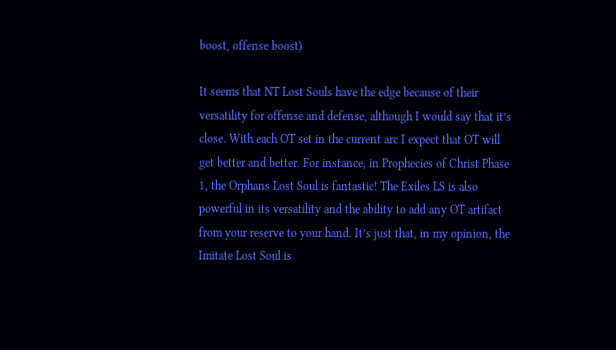boost, offense boost)

It seems that NT Lost Souls have the edge because of their versatility for offense and defense, although I would say that it’s close. With each OT set in the current arc I expect that OT will get better and better. For instance, in Prophecies of Christ Phase 1, the Orphans Lost Soul is fantastic! The Exiles LS is also powerful in its versatility and the ability to add any OT artifact from your reserve to your hand. It’s just that, in my opinion, the Imitate Lost Soul is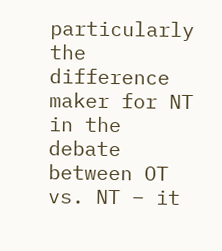particularly the difference maker for NT in the debate between OT vs. NT – it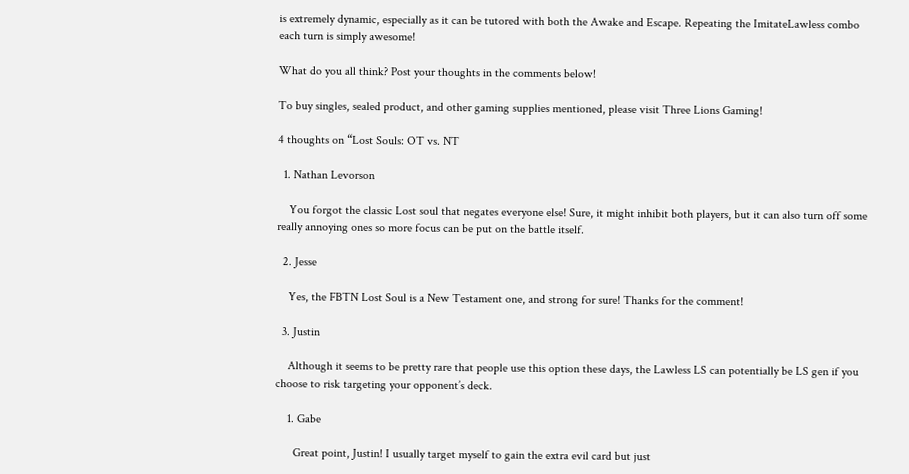is extremely dynamic, especially as it can be tutored with both the Awake and Escape. Repeating the ImitateLawless combo each turn is simply awesome!

What do you all think? Post your thoughts in the comments below!

To buy singles, sealed product, and other gaming supplies mentioned, please visit Three Lions Gaming!

4 thoughts on “Lost Souls: OT vs. NT

  1. Nathan Levorson

    You forgot the classic Lost soul that negates everyone else! Sure, it might inhibit both players, but it can also turn off some really annoying ones so more focus can be put on the battle itself.

  2. Jesse

    Yes, the FBTN Lost Soul is a New Testament one, and strong for sure! Thanks for the comment!

  3. Justin

    Although it seems to be pretty rare that people use this option these days, the Lawless LS can potentially be LS gen if you choose to risk targeting your opponent’s deck.

    1. Gabe

      Great point, Justin! I usually target myself to gain the extra evil card but just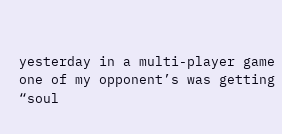yesterday in a multi-player game one of my opponent’s was getting “soul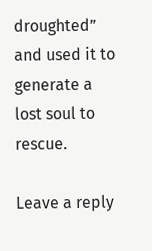droughted” and used it to generate a lost soul to rescue.

Leave a reply